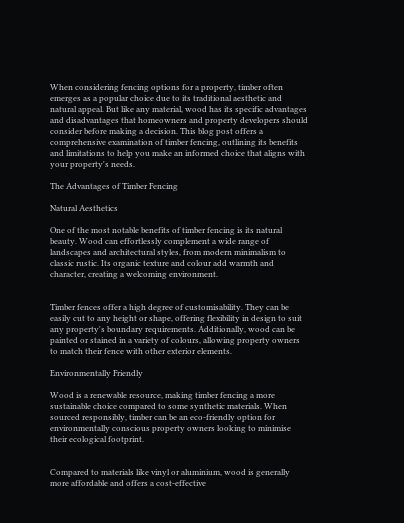When considering fencing options for a property, timber often emerges as a popular choice due to its traditional aesthetic and natural appeal. But like any material, wood has its specific advantages and disadvantages that homeowners and property developers should consider before making a decision. This blog post offers a comprehensive examination of timber fencing, outlining its benefits and limitations to help you make an informed choice that aligns with your property's needs.

The Advantages of Timber Fencing

Natural Aesthetics

One of the most notable benefits of timber fencing is its natural beauty. Wood can effortlessly complement a wide range of landscapes and architectural styles, from modern minimalism to classic rustic. Its organic texture and colour add warmth and character, creating a welcoming environment.


Timber fences offer a high degree of customisability. They can be easily cut to any height or shape, offering flexibility in design to suit any property's boundary requirements. Additionally, wood can be painted or stained in a variety of colours, allowing property owners to match their fence with other exterior elements.

Environmentally Friendly

Wood is a renewable resource, making timber fencing a more sustainable choice compared to some synthetic materials. When sourced responsibly, timber can be an eco-friendly option for environmentally conscious property owners looking to minimise their ecological footprint.


Compared to materials like vinyl or aluminium, wood is generally more affordable and offers a cost-effective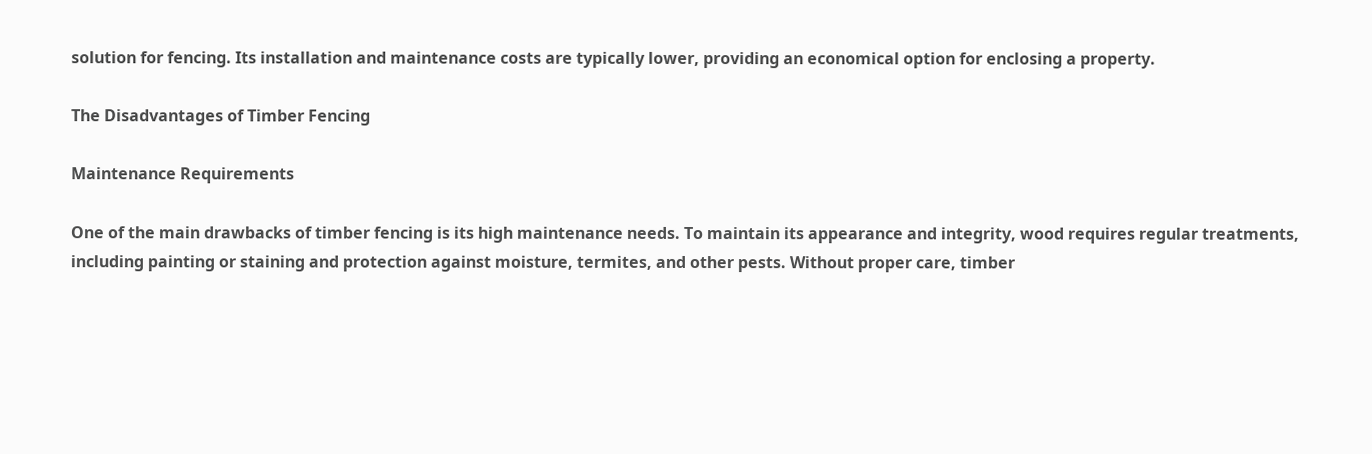solution for fencing. Its installation and maintenance costs are typically lower, providing an economical option for enclosing a property.

The Disadvantages of Timber Fencing

Maintenance Requirements

One of the main drawbacks of timber fencing is its high maintenance needs. To maintain its appearance and integrity, wood requires regular treatments, including painting or staining and protection against moisture, termites, and other pests. Without proper care, timber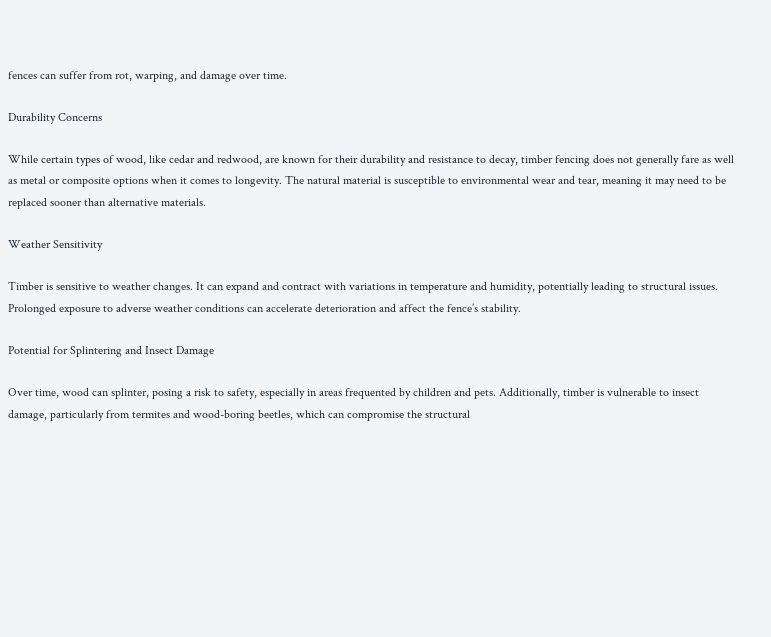fences can suffer from rot, warping, and damage over time.

Durability Concerns

While certain types of wood, like cedar and redwood, are known for their durability and resistance to decay, timber fencing does not generally fare as well as metal or composite options when it comes to longevity. The natural material is susceptible to environmental wear and tear, meaning it may need to be replaced sooner than alternative materials.

Weather Sensitivity

Timber is sensitive to weather changes. It can expand and contract with variations in temperature and humidity, potentially leading to structural issues. Prolonged exposure to adverse weather conditions can accelerate deterioration and affect the fence’s stability.

Potential for Splintering and Insect Damage

Over time, wood can splinter, posing a risk to safety, especially in areas frequented by children and pets. Additionally, timber is vulnerable to insect damage, particularly from termites and wood-boring beetles, which can compromise the structural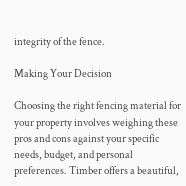integrity of the fence.

Making Your Decision

Choosing the right fencing material for your property involves weighing these pros and cons against your specific needs, budget, and personal preferences. Timber offers a beautiful,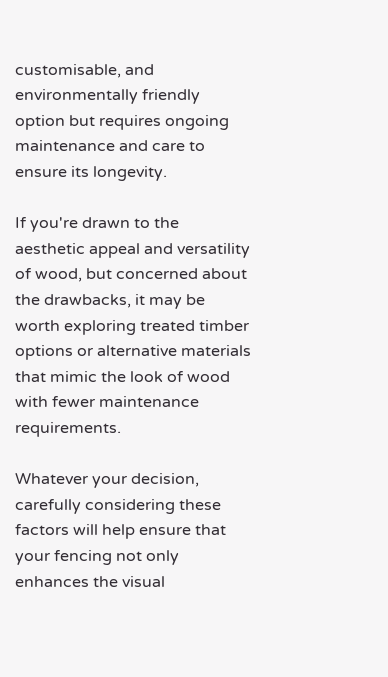customisable, and environmentally friendly option but requires ongoing maintenance and care to ensure its longevity.

If you're drawn to the aesthetic appeal and versatility of wood, but concerned about the drawbacks, it may be worth exploring treated timber options or alternative materials that mimic the look of wood with fewer maintenance requirements.

Whatever your decision, carefully considering these factors will help ensure that your fencing not only enhances the visual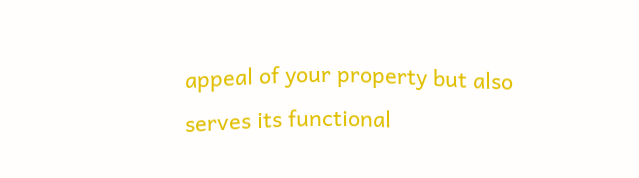appeal of your property but also serves its functional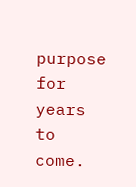purpose for years to come.